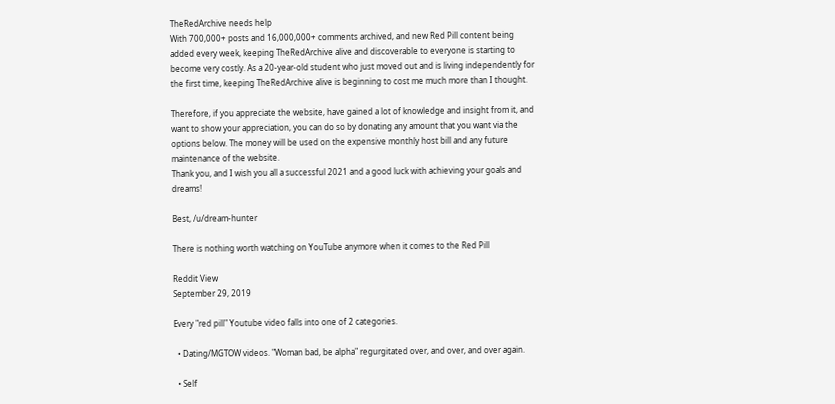TheRedArchive needs help
With 700,000+ posts and 16,000,000+ comments archived, and new Red Pill content being added every week, keeping TheRedArchive alive and discoverable to everyone is starting to become very costly. As a 20-year-old student who just moved out and is living independently for the first time, keeping TheRedArchive alive is beginning to cost me much more than I thought.

Therefore, if you appreciate the website, have gained a lot of knowledge and insight from it, and want to show your appreciation, you can do so by donating any amount that you want via the options below. The money will be used on the expensive monthly host bill and any future maintenance of the website.
Thank you, and I wish you all a successful 2021 and a good luck with achieving your goals and dreams!

Best, /u/dream-hunter

There is nothing worth watching on YouTube anymore when it comes to the Red Pill

Reddit View
September 29, 2019

Every "red pill" Youtube video falls into one of 2 categories.

  • Dating/MGTOW videos. "Woman bad, be alpha" regurgitated over, and over, and over again.

  • Self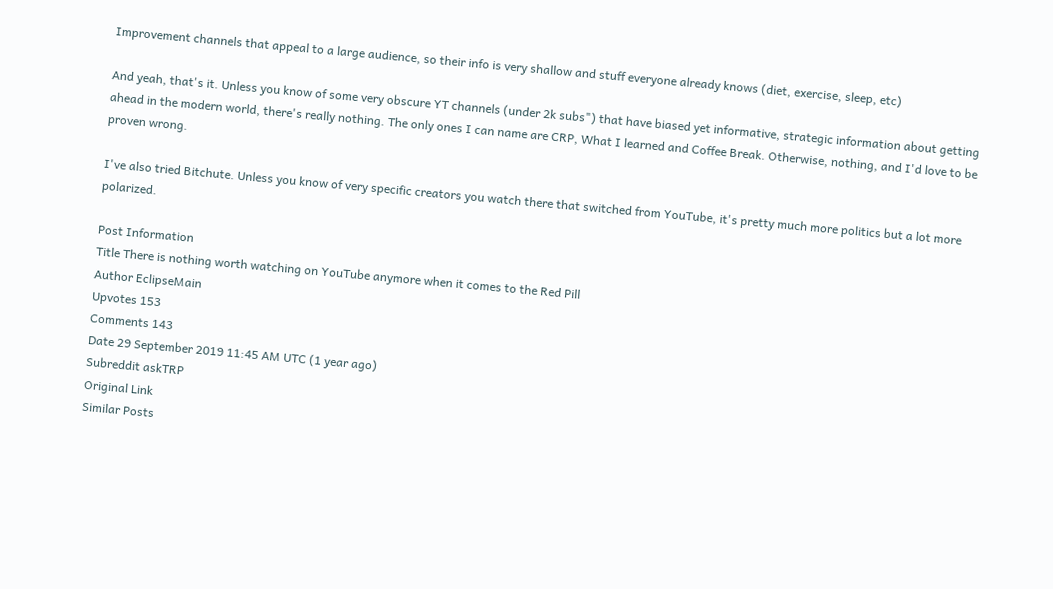Improvement channels that appeal to a large audience, so their info is very shallow and stuff everyone already knows (diet, exercise, sleep, etc)

And yeah, that's it. Unless you know of some very obscure YT channels (under 2k subs") that have biased yet informative, strategic information about getting ahead in the modern world, there's really nothing. The only ones I can name are CRP, What I learned and Coffee Break. Otherwise, nothing, and I'd love to be proven wrong.

I've also tried Bitchute. Unless you know of very specific creators you watch there that switched from YouTube, it's pretty much more politics but a lot more polarized.

Post Information
Title There is nothing worth watching on YouTube anymore when it comes to the Red Pill
Author EclipseMain
Upvotes 153
Comments 143
Date 29 September 2019 11:45 AM UTC (1 year ago)
Subreddit askTRP
Original Link
Similar Posts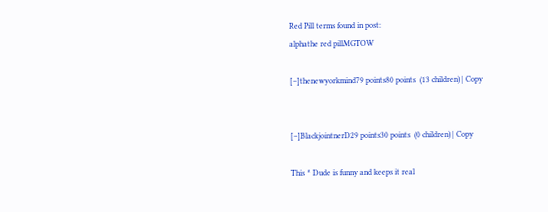Red Pill terms found in post:
alphathe red pillMGTOW

[–]thenewyorkmind79 points80 points  (13 children) | Copy


[–]BlackjointnerD29 points30 points  (0 children) | Copy

This ^ Dude is funny and keeps it real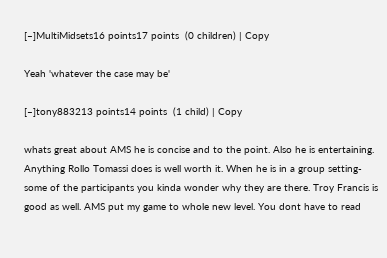[–]MultiMidsets16 points17 points  (0 children) | Copy

Yeah 'whatever the case may be'

[–]tony883213 points14 points  (1 child) | Copy

whats great about AMS he is concise and to the point. Also he is entertaining. Anything Rollo Tomassi does is well worth it. When he is in a group setting- some of the participants you kinda wonder why they are there. Troy Francis is good as well. AMS put my game to whole new level. You dont have to read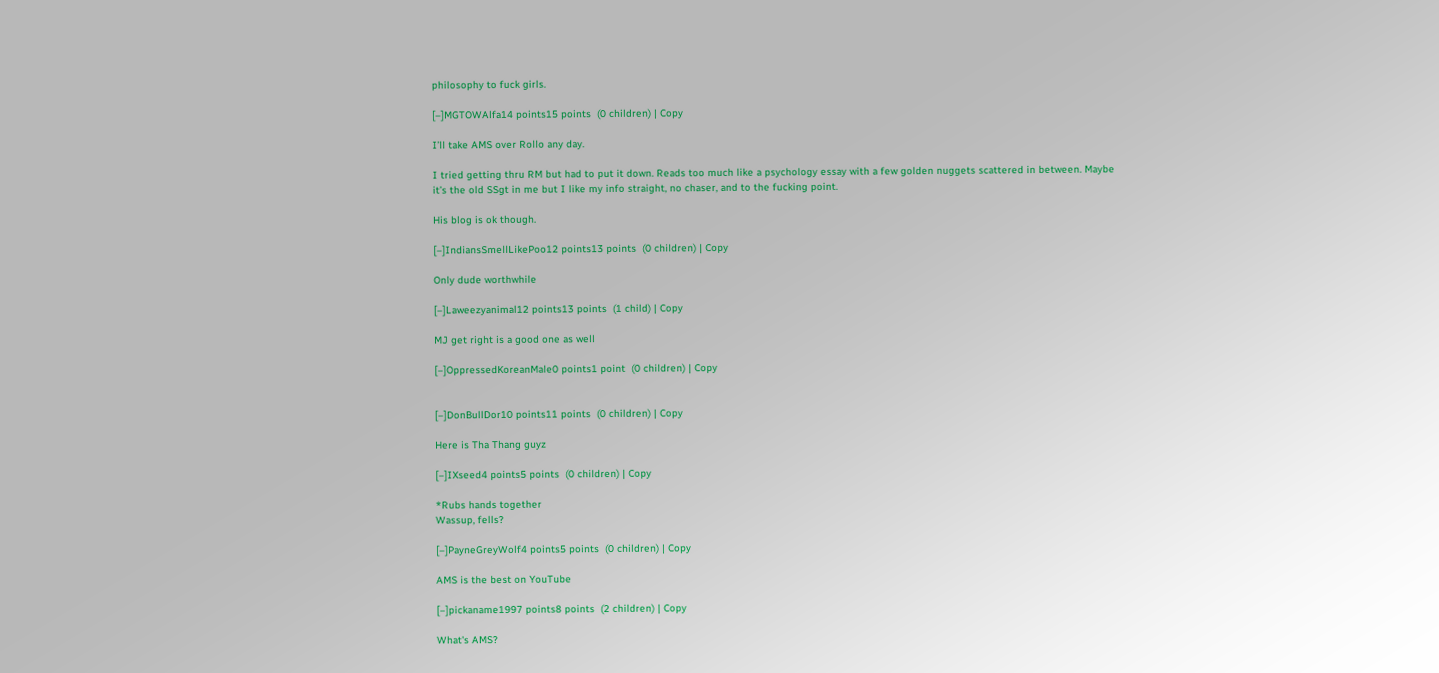philosophy to fuck girls.

[–]MGTOWAlfa14 points15 points  (0 children) | Copy

I’ll take AMS over Rollo any day.

I tried getting thru RM but had to put it down. Reads too much like a psychology essay with a few golden nuggets scattered in between. Maybe it’s the old SSgt in me but I like my info straight, no chaser, and to the fucking point.

His blog is ok though.

[–]IndiansSmellLikePoo12 points13 points  (0 children) | Copy

Only dude worthwhile

[–]Laweezyanimal12 points13 points  (1 child) | Copy

MJ get right is a good one as well

[–]OppressedKoreanMale0 points1 point  (0 children) | Copy


[–]DonBullDor10 points11 points  (0 children) | Copy

Here is Tha Thang guyz

[–]IXseed4 points5 points  (0 children) | Copy

*Rubs hands together
Wassup, fells?

[–]PayneGreyWolf4 points5 points  (0 children) | Copy

AMS is the best on YouTube

[–]pickaname1997 points8 points  (2 children) | Copy

What's AMS?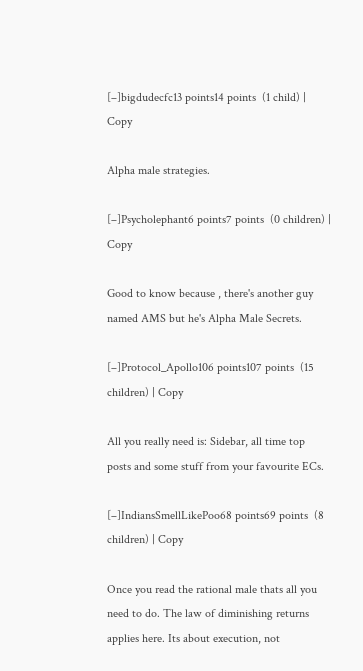[–]bigdudecfc13 points14 points  (1 child) | Copy

Alpha male strategies.

[–]Psycholephant6 points7 points  (0 children) | Copy

Good to know because , there's another guy named AMS but he's Alpha Male Secrets.

[–]Protocol_Apollo106 points107 points  (15 children) | Copy

All you really need is: Sidebar, all time top posts and some stuff from your favourite ECs.

[–]IndiansSmellLikePoo68 points69 points  (8 children) | Copy

Once you read the rational male thats all you need to do. The law of diminishing returns applies here. Its about execution, not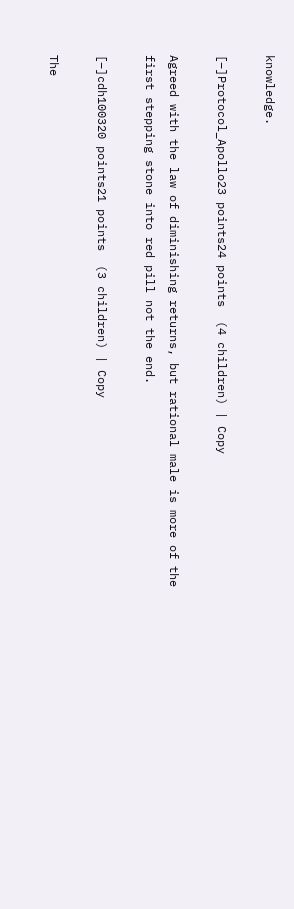knowledge.

[–]Protocol_Apollo23 points24 points  (4 children) | Copy

Agreed with the law of diminishing returns, but rational male is more of the first stepping stone into red pill not the end.

[–]cdh100320 points21 points  (3 children) | Copy

The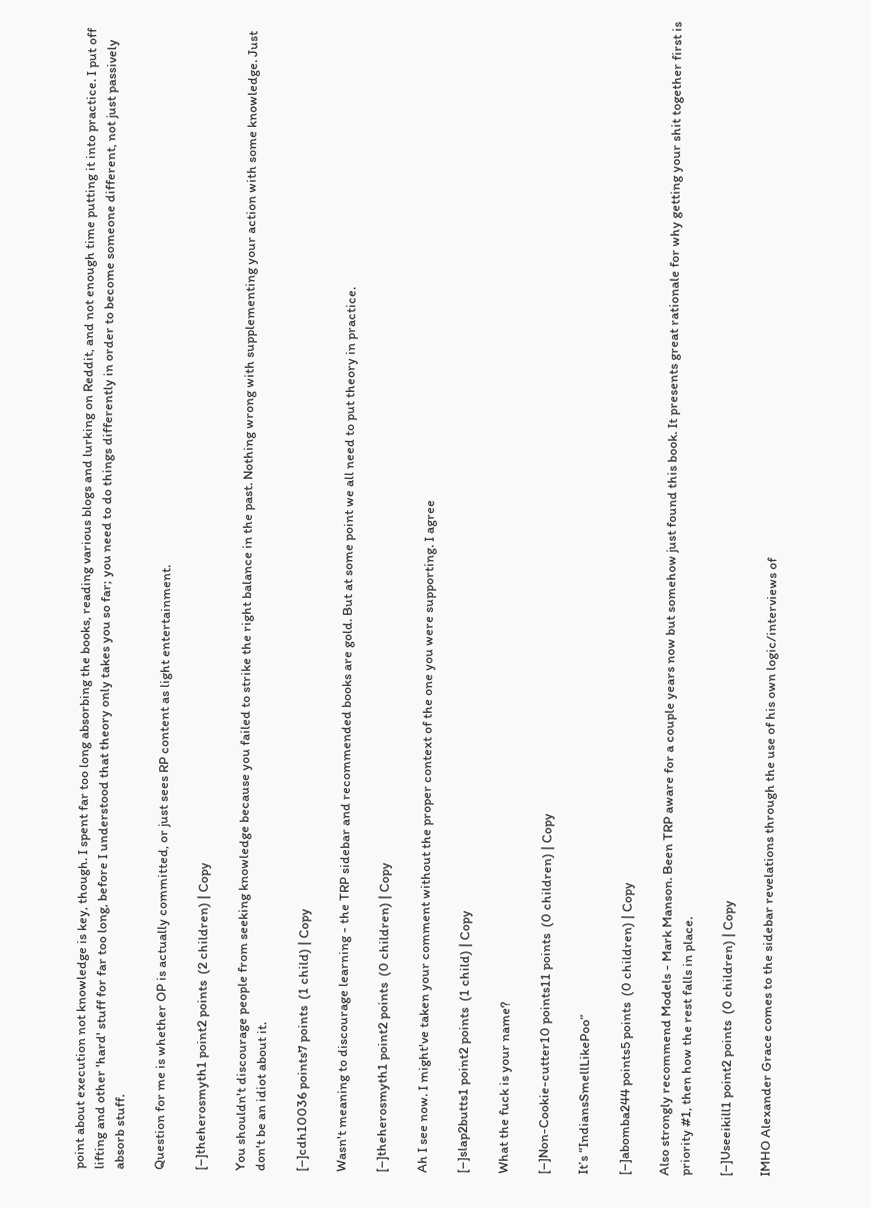point about execution not knowledge is key, though. I spent far too long absorbing the books, reading various blogs and lurking on Reddit, and not enough time putting it into practice. I put off lifting and other 'hard' stuff for far too long, before I understood that theory only takes you so far; you need to do things differently in order to become someone different, not just passively absorb stuff.

Question for me is whether OP is actually committed, or just sees RP content as light entertainment.

[–]theherosmyth1 point2 points  (2 children) | Copy

You shouldn't discourage people from seeking knowledge because you failed to strike the right balance in the past. Nothing wrong with supplementing your action with some knowledge. Just don't be an idiot about it.

[–]cdh10036 points7 points  (1 child) | Copy

Wasn't meaning to discourage learning - the TRP sidebar and recommended books are gold. But at some point we all need to put theory in practice.

[–]theherosmyth1 point2 points  (0 children) | Copy

Ah I see now. I might've taken your comment without the proper context of the one you were supporting. I agree

[–]slap2butts1 point2 points  (1 child) | Copy

What the fuck is your name?

[–]Non-Cookie-cutter10 points11 points  (0 children) | Copy

It’s “IndiansSmellLikePoo”

[–]abomba244 points5 points  (0 children) | Copy

Also strongly recommend Models - Mark Manson. Been TRP aware for a couple years now but somehow just found this book. It presents great rationale for why getting your shit together first is priority #1, then how the rest falls in place.

[–]Useeikill1 point2 points  (0 children) | Copy

IMHO Alexander Grace comes to the sidebar revelations through the use of his own logic/interviews of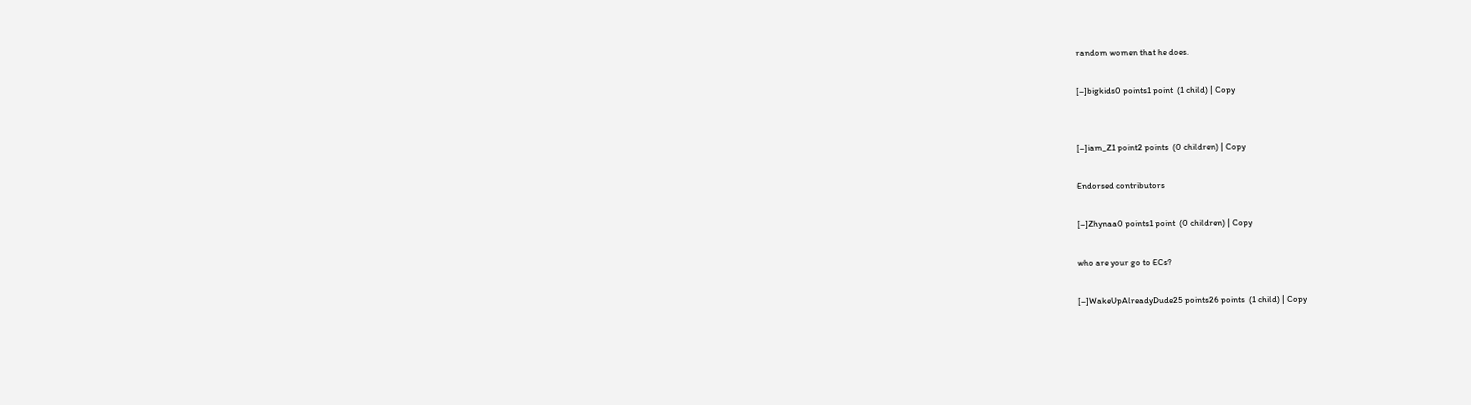random women that he does.

[–]bigkids0 points1 point  (1 child) | Copy


[–]iam_Z1 point2 points  (0 children) | Copy

Endorsed contributors

[–]Zhynaa0 points1 point  (0 children) | Copy

who are your go to ECs?

[–]WakeUpAlreadyDude25 points26 points  (1 child) | Copy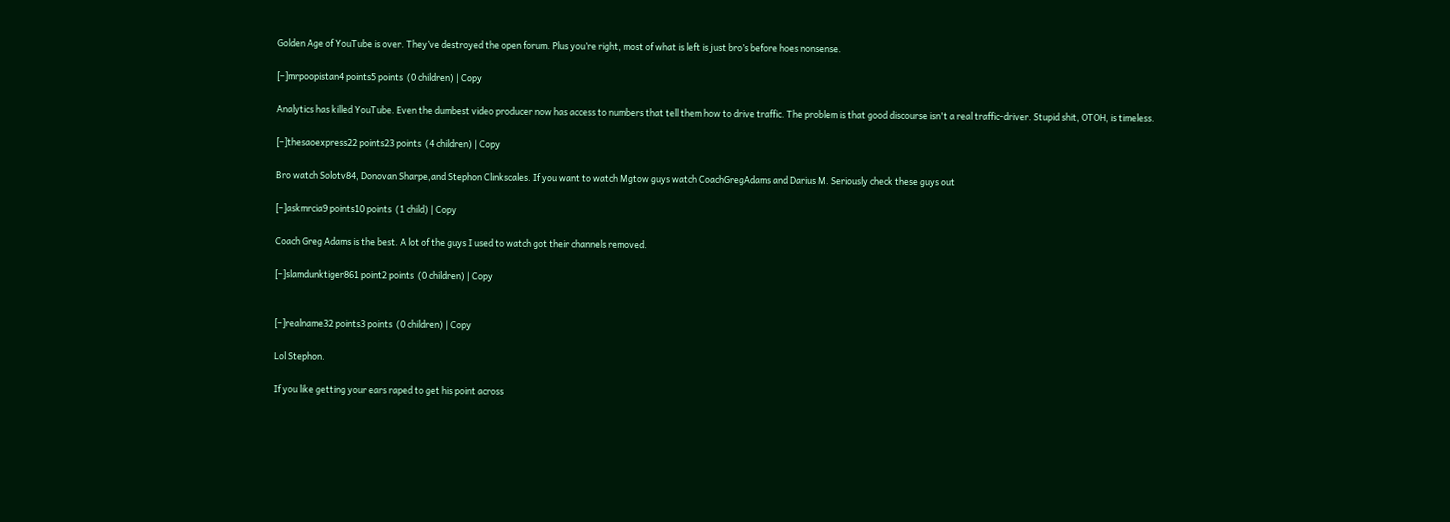Golden Age of YouTube is over. They’ve destroyed the open forum. Plus you’re right, most of what is left is just bro’s before hoes nonsense.

[–]mrpoopistan4 points5 points  (0 children) | Copy

Analytics has killed YouTube. Even the dumbest video producer now has access to numbers that tell them how to drive traffic. The problem is that good discourse isn't a real traffic-driver. Stupid shit, OTOH, is timeless.

[–]thesaoexpress22 points23 points  (4 children) | Copy

Bro watch Solotv84, Donovan Sharpe,and Stephon Clinkscales. If you want to watch Mgtow guys watch CoachGregAdams and Darius M. Seriously check these guys out

[–]askmrcia9 points10 points  (1 child) | Copy

Coach Greg Adams is the best. A lot of the guys I used to watch got their channels removed.

[–]slamdunktiger861 point2 points  (0 children) | Copy


[–]realname32 points3 points  (0 children) | Copy

Lol Stephon.

If you like getting your ears raped to get his point across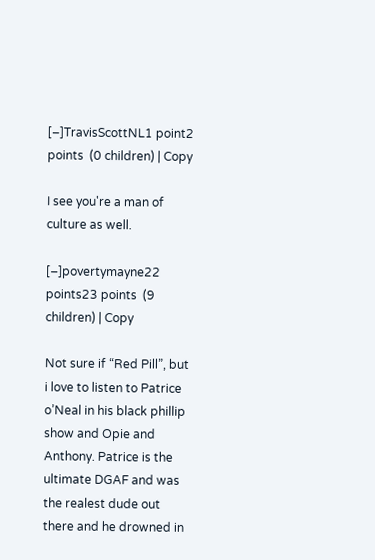[–]TravisScottNL1 point2 points  (0 children) | Copy

I see you're a man of culture as well.

[–]povertymayne22 points23 points  (9 children) | Copy

Not sure if “Red Pill”, but i love to listen to Patrice o’Neal in his black phillip show and Opie and Anthony. Patrice is the ultimate DGAF and was the realest dude out there and he drowned in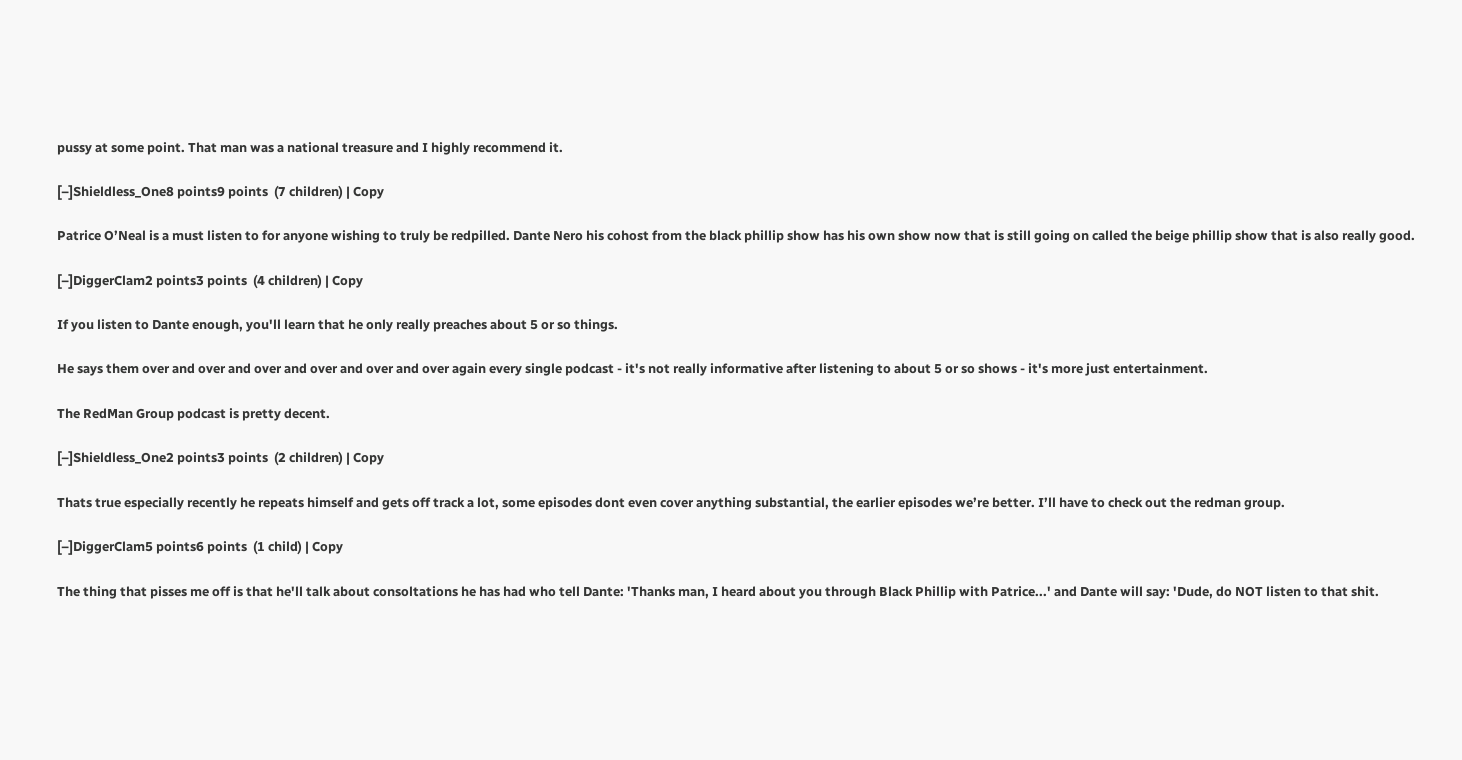pussy at some point. That man was a national treasure and I highly recommend it.

[–]Shieldless_One8 points9 points  (7 children) | Copy

Patrice O’Neal is a must listen to for anyone wishing to truly be redpilled. Dante Nero his cohost from the black phillip show has his own show now that is still going on called the beige phillip show that is also really good.

[–]DiggerClam2 points3 points  (4 children) | Copy

If you listen to Dante enough, you'll learn that he only really preaches about 5 or so things.

He says them over and over and over and over and over and over again every single podcast - it's not really informative after listening to about 5 or so shows - it's more just entertainment.

The RedMan Group podcast is pretty decent.

[–]Shieldless_One2 points3 points  (2 children) | Copy

Thats true especially recently he repeats himself and gets off track a lot, some episodes dont even cover anything substantial, the earlier episodes we’re better. I’ll have to check out the redman group.

[–]DiggerClam5 points6 points  (1 child) | Copy

The thing that pisses me off is that he'll talk about consoltations he has had who tell Dante: 'Thanks man, I heard about you through Black Phillip with Patrice...' and Dante will say: 'Dude, do NOT listen to that shit.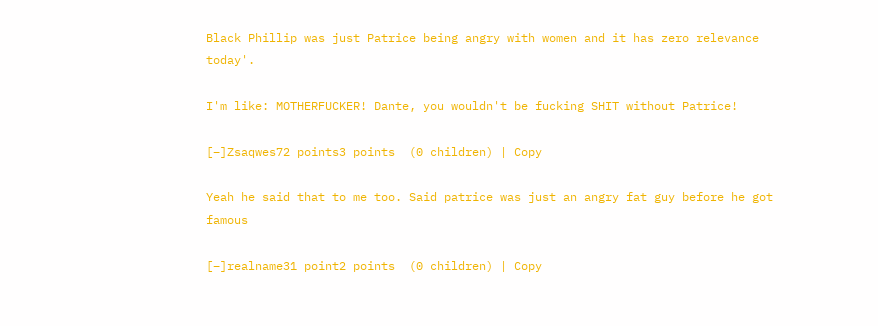Black Phillip was just Patrice being angry with women and it has zero relevance today'.

I'm like: MOTHERFUCKER! Dante, you wouldn't be fucking SHIT without Patrice!

[–]Zsaqwes72 points3 points  (0 children) | Copy

Yeah he said that to me too. Said patrice was just an angry fat guy before he got famous

[–]realname31 point2 points  (0 children) | Copy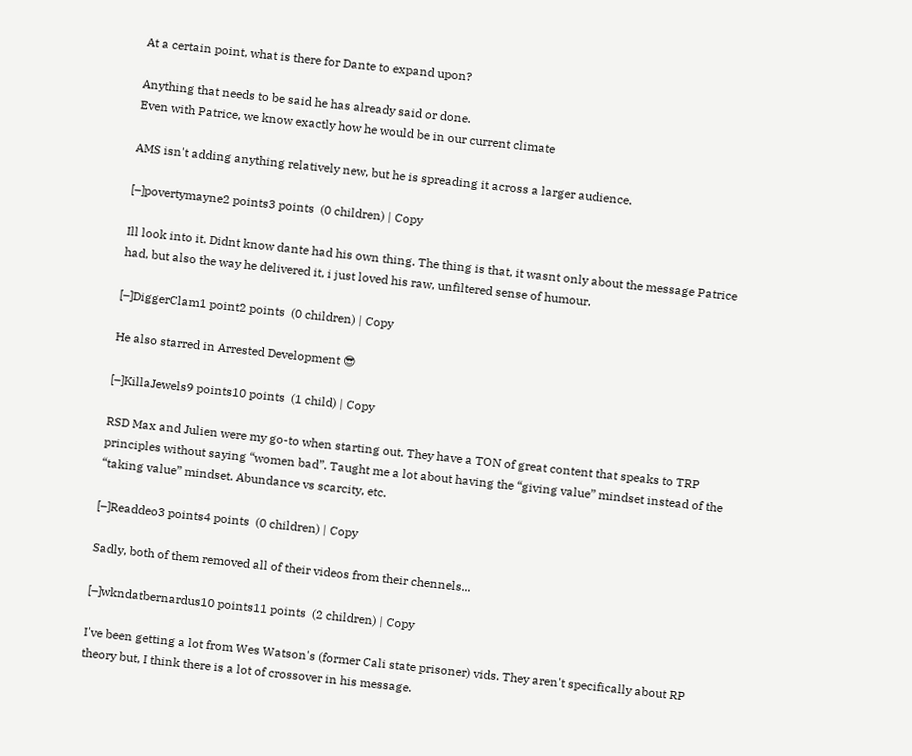At a certain point, what is there for Dante to expand upon?

Anything that needs to be said he has already said or done.
Even with Patrice, we know exactly how he would be in our current climate

AMS isn't adding anything relatively new, but he is spreading it across a larger audience.

[–]povertymayne2 points3 points  (0 children) | Copy

Ill look into it. Didnt know dante had his own thing. The thing is that, it wasnt only about the message Patrice had, but also the way he delivered it, i just loved his raw, unfiltered sense of humour.

[–]DiggerClam1 point2 points  (0 children) | Copy

He also starred in Arrested Development 😎

[–]KillaJewels9 points10 points  (1 child) | Copy

RSD Max and Julien were my go-to when starting out. They have a TON of great content that speaks to TRP principles without saying “women bad”. Taught me a lot about having the “giving value” mindset instead of the “taking value” mindset. Abundance vs scarcity, etc.

[–]Readdeo3 points4 points  (0 children) | Copy

Sadly, both of them removed all of their videos from their chennels...

[–]wkndatbernardus10 points11 points  (2 children) | Copy

I've been getting a lot from Wes Watson's (former Cali state prisoner) vids. They aren't specifically about RP theory but, I think there is a lot of crossover in his message.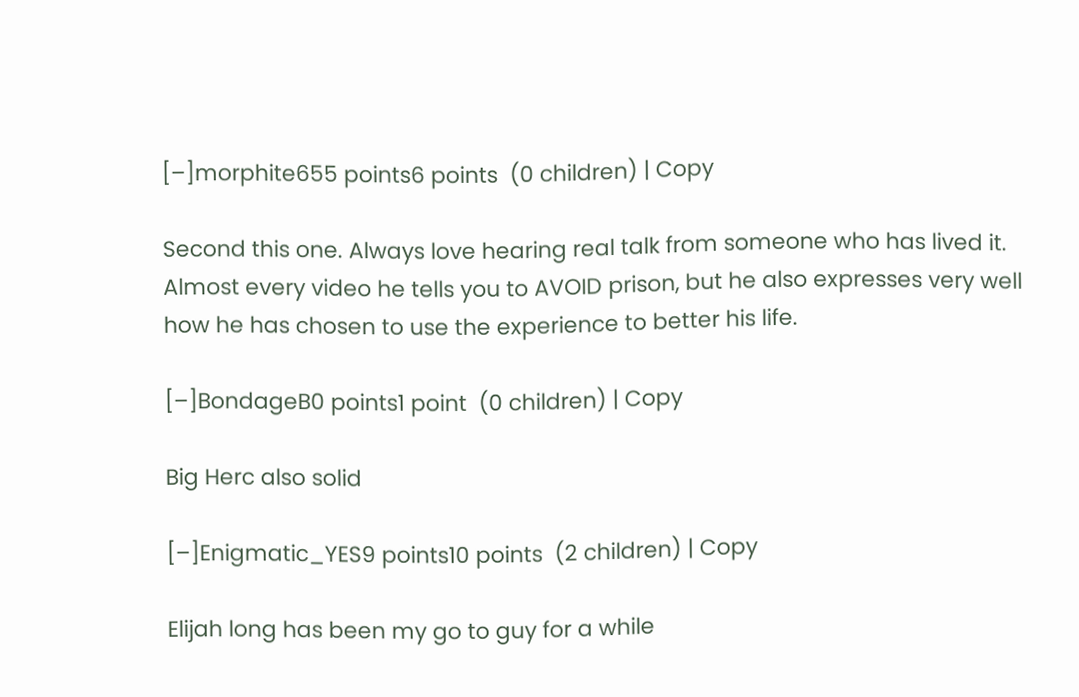[–]morphite655 points6 points  (0 children) | Copy

Second this one. Always love hearing real talk from someone who has lived it. Almost every video he tells you to AVOID prison, but he also expresses very well how he has chosen to use the experience to better his life.

[–]BondageB0 points1 point  (0 children) | Copy

Big Herc also solid

[–]Enigmatic_YES9 points10 points  (2 children) | Copy

Elijah long has been my go to guy for a while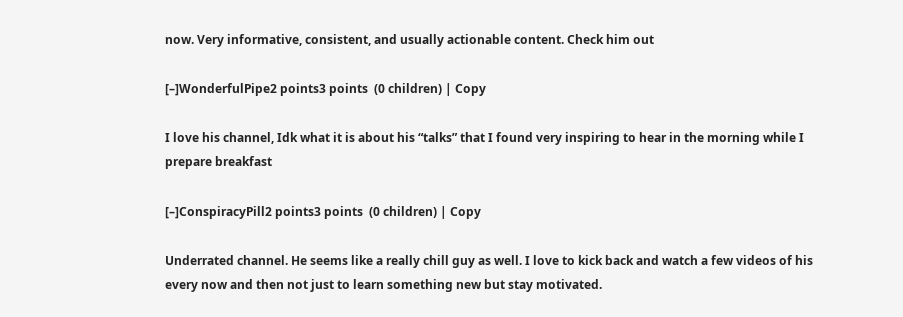now. Very informative, consistent, and usually actionable content. Check him out

[–]WonderfulPipe2 points3 points  (0 children) | Copy

I love his channel, Idk what it is about his “talks” that I found very inspiring to hear in the morning while I prepare breakfast

[–]ConspiracyPill2 points3 points  (0 children) | Copy

Underrated channel. He seems like a really chill guy as well. I love to kick back and watch a few videos of his every now and then not just to learn something new but stay motivated.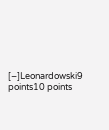[–]Leonardowski9 points10 points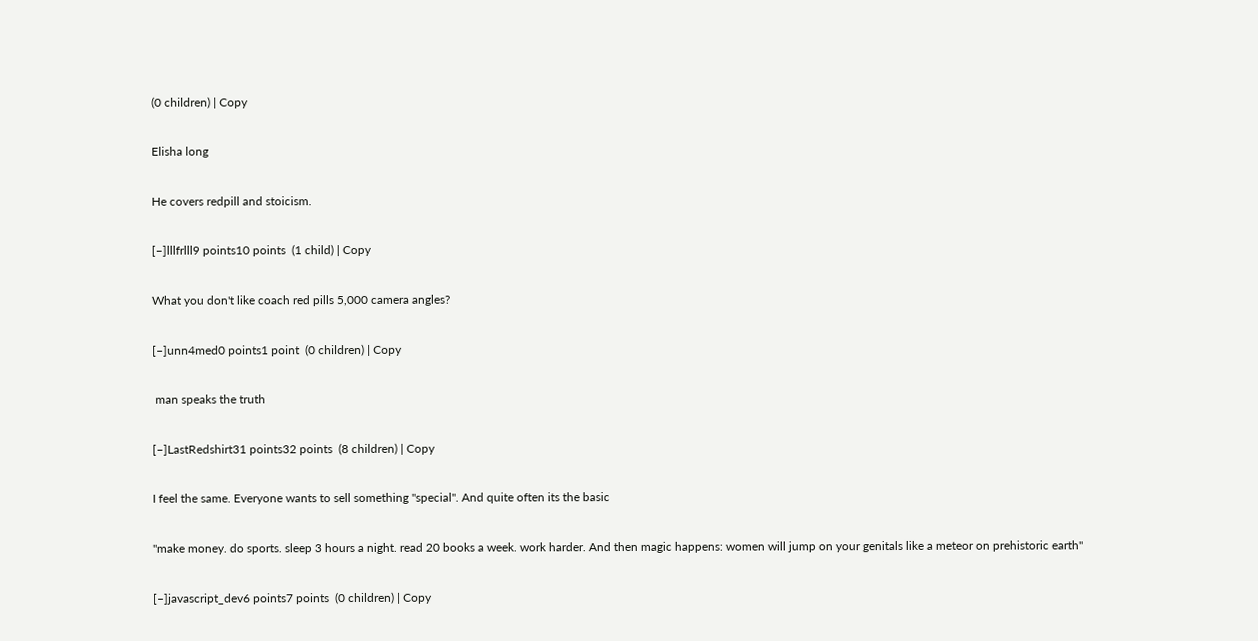(0 children) | Copy

Elisha long

He covers redpill and stoicism.

[–]lllfrlll9 points10 points  (1 child) | Copy

What you don't like coach red pills 5,000 camera angles?

[–]unn4med0 points1 point  (0 children) | Copy

 man speaks the truth

[–]LastRedshirt31 points32 points  (8 children) | Copy

I feel the same. Everyone wants to sell something "special". And quite often its the basic

"make money. do sports. sleep 3 hours a night. read 20 books a week. work harder. And then magic happens: women will jump on your genitals like a meteor on prehistoric earth"

[–]javascript_dev6 points7 points  (0 children) | Copy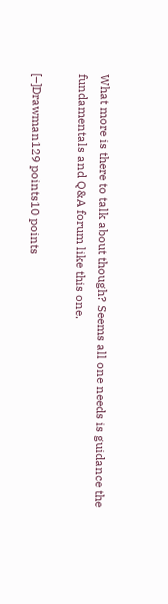What more is there to talk about though? Seems all one needs is guidance the fundamentals and Q&A forum like this one.

[–]Drawman129 points10 points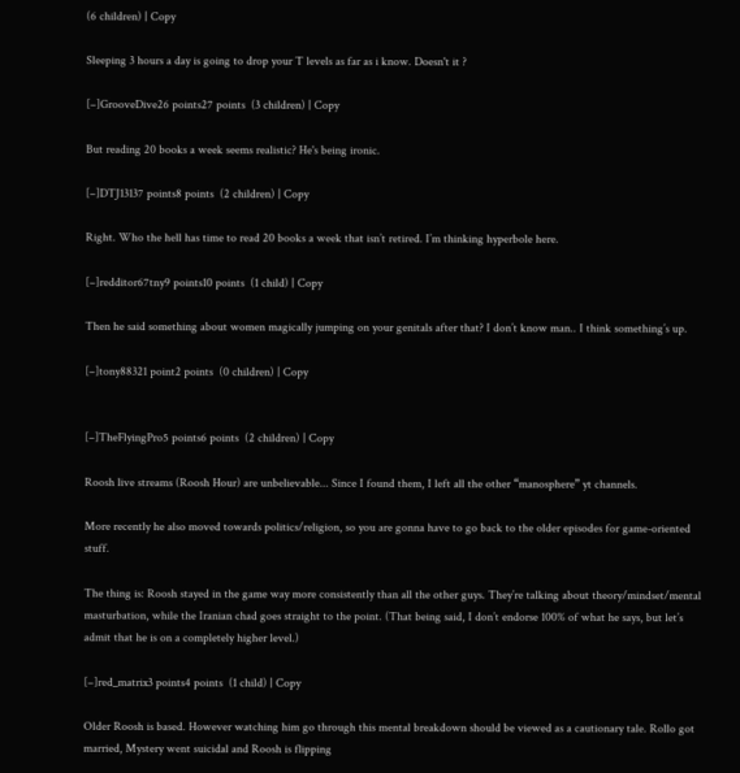(6 children) | Copy

Sleeping 3 hours a day is going to drop your T levels as far as i know. Doesn't it ?

[–]GrooveDive26 points27 points  (3 children) | Copy

But reading 20 books a week seems realistic? He's being ironic.

[–]DTJ13137 points8 points  (2 children) | Copy

Right. Who the hell has time to read 20 books a week that isn’t retired. I’m thinking hyperbole here.

[–]redditor67tny9 points10 points  (1 child) | Copy

Then he said something about women magically jumping on your genitals after that? I don’t know man.. I think something’s up.

[–]tony88321 point2 points  (0 children) | Copy


[–]TheFlyingPro5 points6 points  (2 children) | Copy

Roosh live streams (Roosh Hour) are unbelievable... Since I found them, I left all the other “manosphere” yt channels.

More recently he also moved towards politics/religion, so you are gonna have to go back to the older episodes for game-oriented stuff.

The thing is: Roosh stayed in the game way more consistently than all the other guys. They’re talking about theory/mindset/mental masturbation, while the Iranian chad goes straight to the point. (That being said, I don’t endorse 100% of what he says, but let’s admit that he is on a completely higher level.)

[–]red_matrix3 points4 points  (1 child) | Copy

Older Roosh is based. However watching him go through this mental breakdown should be viewed as a cautionary tale. Rollo got married, Mystery went suicidal and Roosh is flipping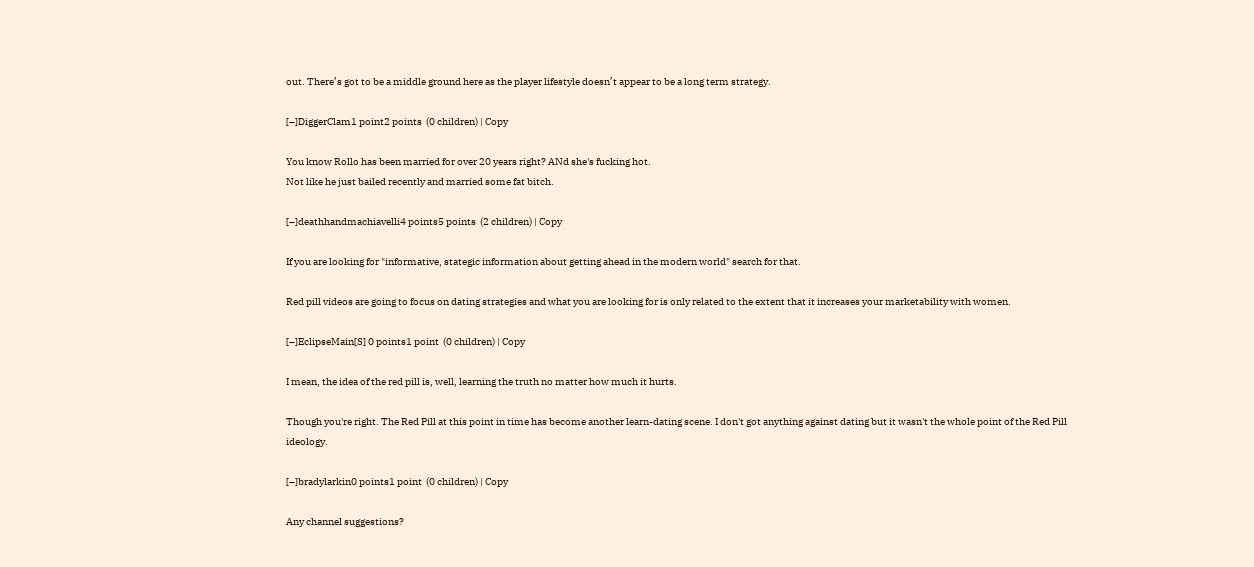out. There’s got to be a middle ground here as the player lifestyle doesn’t appear to be a long term strategy.

[–]DiggerClam1 point2 points  (0 children) | Copy

You know Rollo has been married for over 20 years right? ANd she's fucking hot.
Not like he just bailed recently and married some fat bitch.

[–]deathhandmachiavelli4 points5 points  (2 children) | Copy

If you are looking for "informative, stategic information about getting ahead in the modern world" search for that.

Red pill videos are going to focus on dating strategies and what you are looking for is only related to the extent that it increases your marketability with women.

[–]EclipseMain[S] 0 points1 point  (0 children) | Copy

I mean, the idea of the red pill is, well, learning the truth no matter how much it hurts.

Though you're right. The Red Pill at this point in time has become another learn-dating scene. I don't got anything against dating but it wasn't the whole point of the Red Pill ideology.

[–]bradylarkin0 points1 point  (0 children) | Copy

Any channel suggestions?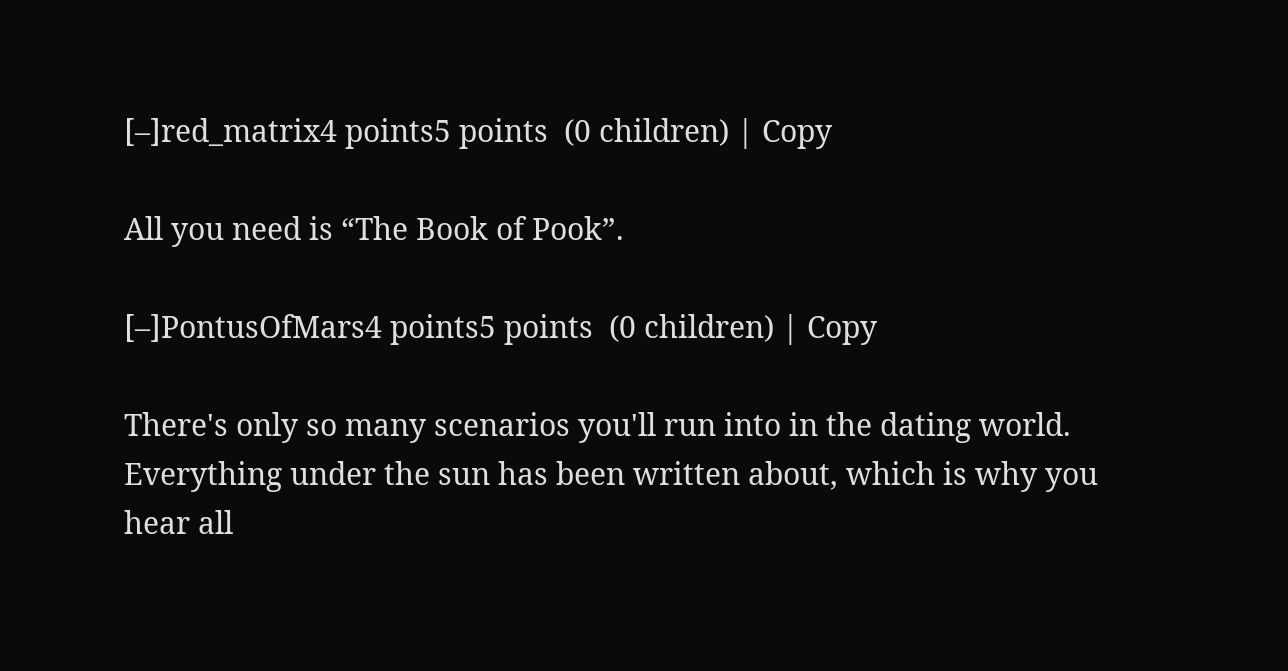[–]red_matrix4 points5 points  (0 children) | Copy

All you need is “The Book of Pook”.

[–]PontusOfMars4 points5 points  (0 children) | Copy

There's only so many scenarios you'll run into in the dating world. Everything under the sun has been written about, which is why you hear all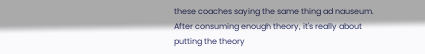these coaches saying the same thing ad nauseum. After consuming enough theory, it's really about putting the theory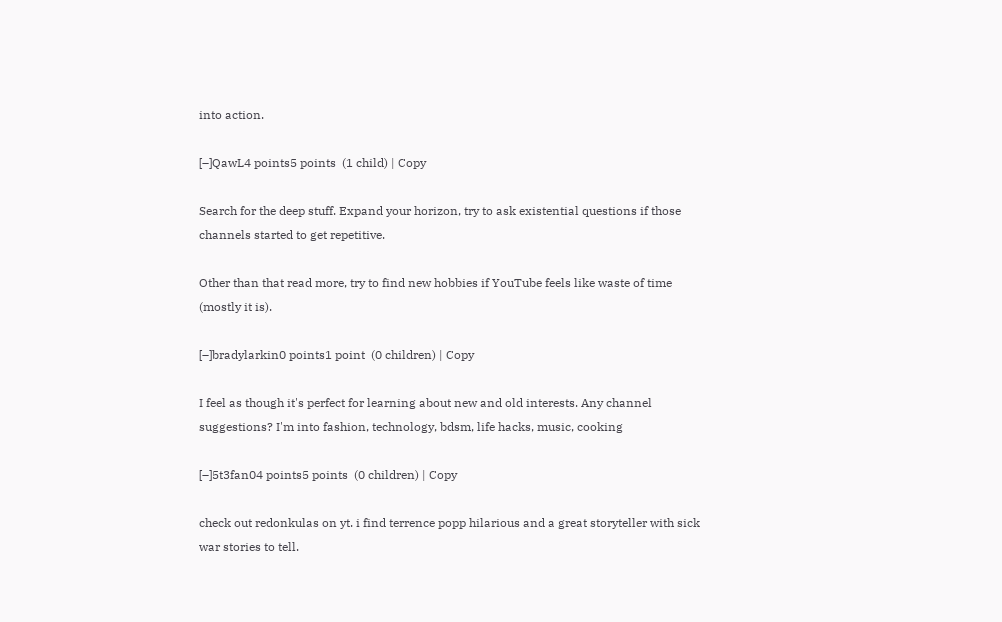into action.

[–]QawL4 points5 points  (1 child) | Copy

Search for the deep stuff. Expand your horizon, try to ask existential questions if those channels started to get repetitive.

Other than that read more, try to find new hobbies if YouTube feels like waste of time (mostly it is).

[–]bradylarkin0 points1 point  (0 children) | Copy

I feel as though it's perfect for learning about new and old interests. Any channel suggestions? I'm into fashion, technology, bdsm, life hacks, music, cooking

[–]5t3fan04 points5 points  (0 children) | Copy

check out redonkulas on yt. i find terrence popp hilarious and a great storyteller with sick war stories to tell.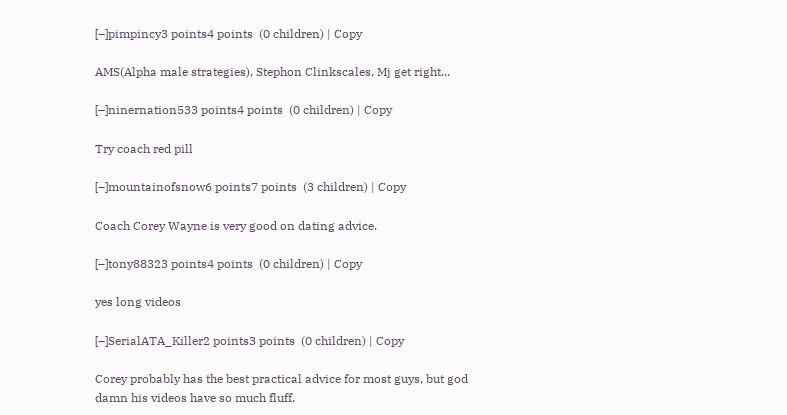[–]pimpincy3 points4 points  (0 children) | Copy

AMS(Alpha male strategies), Stephon Clinkscales, Mj get right...

[–]ninernation533 points4 points  (0 children) | Copy

Try coach red pill

[–]mountainofsnow6 points7 points  (3 children) | Copy

Coach Corey Wayne is very good on dating advice.

[–]tony88323 points4 points  (0 children) | Copy

yes long videos

[–]SerialATA_Killer2 points3 points  (0 children) | Copy

Corey probably has the best practical advice for most guys, but god damn his videos have so much fluff.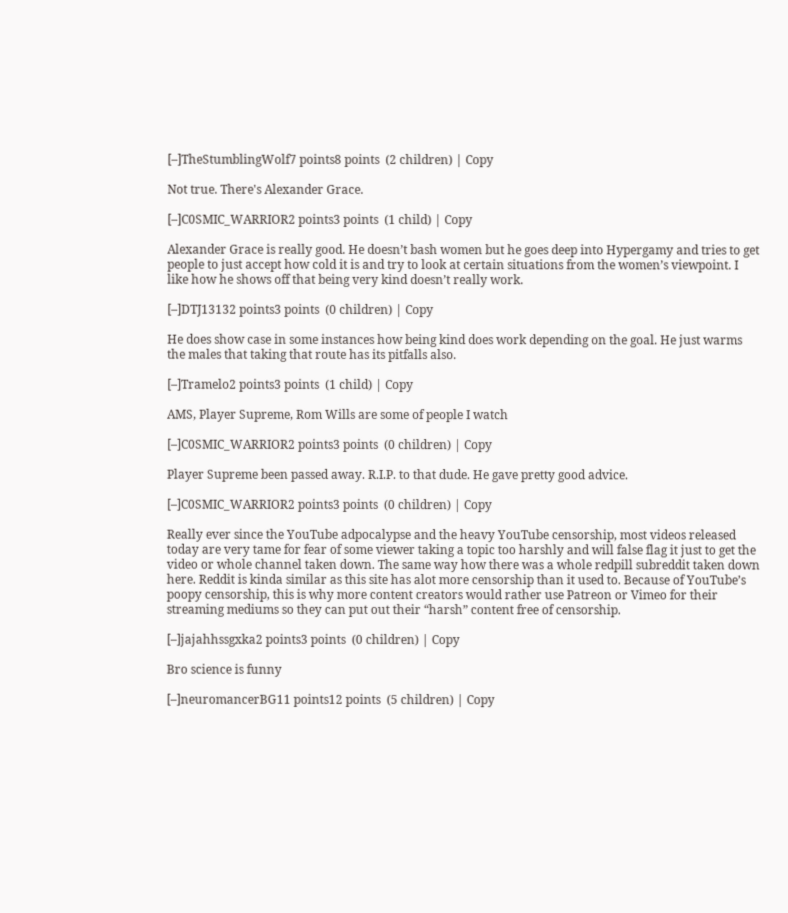[–]TheStumblingWolf7 points8 points  (2 children) | Copy

Not true. There's Alexander Grace.

[–]C0SMIC_WARRIOR2 points3 points  (1 child) | Copy

Alexander Grace is really good. He doesn’t bash women but he goes deep into Hypergamy and tries to get people to just accept how cold it is and try to look at certain situations from the women’s viewpoint. I like how he shows off that being very kind doesn’t really work.

[–]DTJ13132 points3 points  (0 children) | Copy

He does show case in some instances how being kind does work depending on the goal. He just warms the males that taking that route has its pitfalls also.

[–]Tramelo2 points3 points  (1 child) | Copy

AMS, Player Supreme, Rom Wills are some of people I watch

[–]C0SMIC_WARRIOR2 points3 points  (0 children) | Copy

Player Supreme been passed away. R.I.P. to that dude. He gave pretty good advice.

[–]C0SMIC_WARRIOR2 points3 points  (0 children) | Copy

Really ever since the YouTube adpocalypse and the heavy YouTube censorship, most videos released today are very tame for fear of some viewer taking a topic too harshly and will false flag it just to get the video or whole channel taken down. The same way how there was a whole redpill subreddit taken down here. Reddit is kinda similar as this site has alot more censorship than it used to. Because of YouTube’s poopy censorship, this is why more content creators would rather use Patreon or Vimeo for their streaming mediums so they can put out their “harsh” content free of censorship.

[–]jajahhssgxka2 points3 points  (0 children) | Copy

Bro science is funny

[–]neuromancerBG11 points12 points  (5 children) | Copy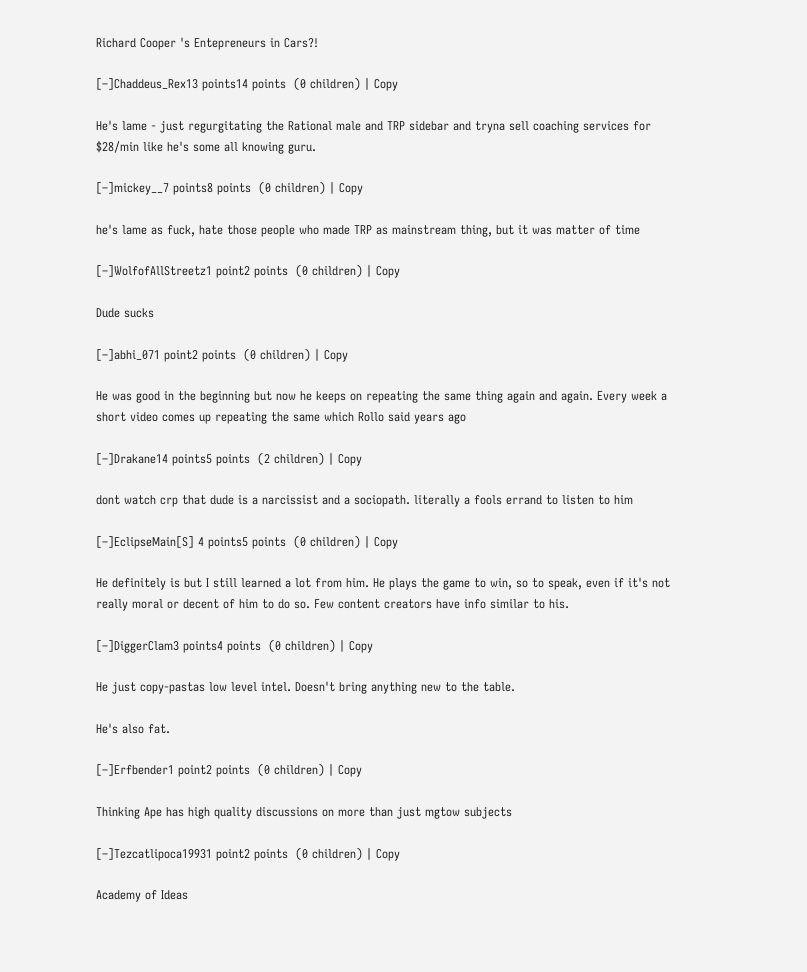Richard Cooper 's Entepreneurs in Cars?!

[–]Chaddeus_Rex13 points14 points  (0 children) | Copy

He's lame - just regurgitating the Rational male and TRP sidebar and tryna sell coaching services for $28/min like he's some all knowing guru.

[–]mickey__7 points8 points  (0 children) | Copy

he's lame as fuck, hate those people who made TRP as mainstream thing, but it was matter of time

[–]WolfofAllStreetz1 point2 points  (0 children) | Copy

Dude sucks

[–]abhi_071 point2 points  (0 children) | Copy

He was good in the beginning but now he keeps on repeating the same thing again and again. Every week a short video comes up repeating the same which Rollo said years ago

[–]Drakane14 points5 points  (2 children) | Copy

dont watch crp that dude is a narcissist and a sociopath. literally a fools errand to listen to him

[–]EclipseMain[S] 4 points5 points  (0 children) | Copy

He definitely is but I still learned a lot from him. He plays the game to win, so to speak, even if it's not really moral or decent of him to do so. Few content creators have info similar to his.

[–]DiggerClam3 points4 points  (0 children) | Copy

He just copy-pastas low level intel. Doesn't bring anything new to the table.

He's also fat.

[–]Erfbender1 point2 points  (0 children) | Copy

Thinking Ape has high quality discussions on more than just mgtow subjects

[–]Tezcatlipoca19931 point2 points  (0 children) | Copy

Academy of Ideas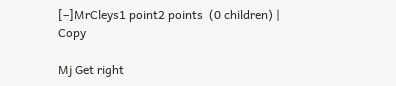[–]MrCleys1 point2 points  (0 children) | Copy

Mj Get right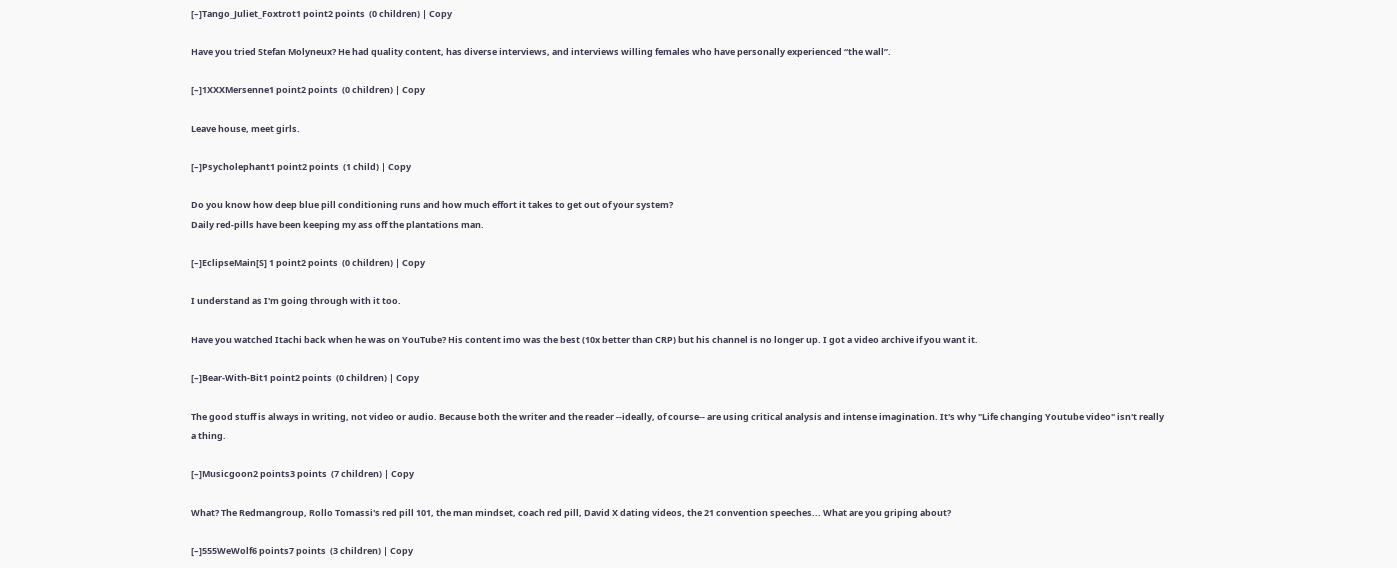[–]Tango_Juliet_Foxtrot1 point2 points  (0 children) | Copy

Have you tried Stefan Molyneux? He had quality content, has diverse interviews, and interviews willing females who have personally experienced “the wall”.

[–]1XXXMersenne1 point2 points  (0 children) | Copy

Leave house, meet girls.

[–]Psycholephant1 point2 points  (1 child) | Copy

Do you know how deep blue pill conditioning runs and how much effort it takes to get out of your system?
Daily red-pills have been keeping my ass off the plantations man.

[–]EclipseMain[S] 1 point2 points  (0 children) | Copy

I understand as I'm going through with it too.

Have you watched Itachi back when he was on YouTube? His content imo was the best (10x better than CRP) but his channel is no longer up. I got a video archive if you want it.

[–]Bear-With-Bit1 point2 points  (0 children) | Copy

The good stuff is always in writing, not video or audio. Because both the writer and the reader --ideally, of course-- are using critical analysis and intense imagination. It's why "Life changing Youtube video" isn't really a thing.

[–]Musicgoon2 points3 points  (7 children) | Copy

What? The Redmangroup, Rollo Tomassi's red pill 101, the man mindset, coach red pill, David X dating videos, the 21 convention speeches... What are you griping about?

[–]555WeWolf6 points7 points  (3 children) | Copy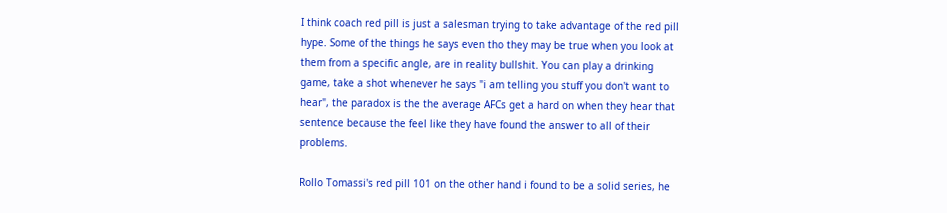I think coach red pill is just a salesman trying to take advantage of the red pill hype. Some of the things he says even tho they may be true when you look at them from a specific angle, are in reality bullshit. You can play a drinking game, take a shot whenever he says "i am telling you stuff you don't want to hear", the paradox is the the average AFCs get a hard on when they hear that sentence because the feel like they have found the answer to all of their problems.

Rollo Tomassi's red pill 101 on the other hand i found to be a solid series, he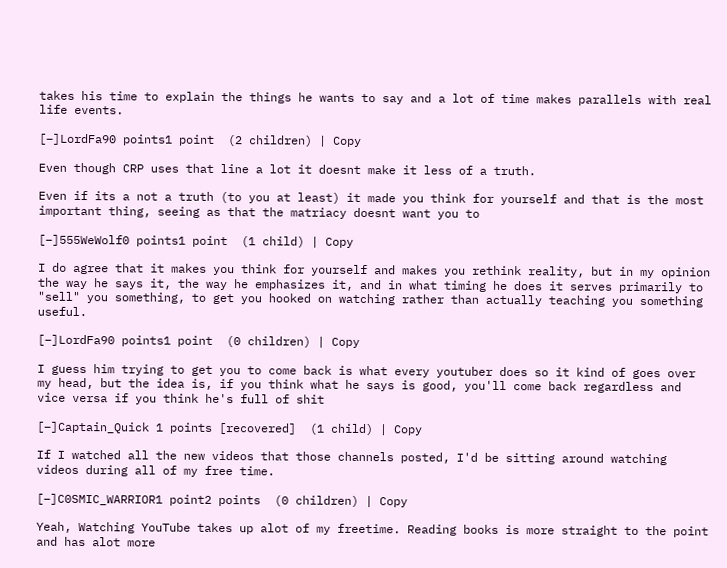takes his time to explain the things he wants to say and a lot of time makes parallels with real life events.

[–]LordFa90 points1 point  (2 children) | Copy

Even though CRP uses that line a lot it doesnt make it less of a truth.

Even if its a not a truth (to you at least) it made you think for yourself and that is the most important thing, seeing as that the matriacy doesnt want you to

[–]555WeWolf0 points1 point  (1 child) | Copy

I do agree that it makes you think for yourself and makes you rethink reality, but in my opinion the way he says it, the way he emphasizes it, and in what timing he does it serves primarily to "sell" you something, to get you hooked on watching rather than actually teaching you something useful.

[–]LordFa90 points1 point  (0 children) | Copy

I guess him trying to get you to come back is what every youtuber does so it kind of goes over my head, but the idea is, if you think what he says is good, you'll come back regardless and vice versa if you think he's full of shit

[–]Captain_Quick 1 points [recovered]  (1 child) | Copy

If I watched all the new videos that those channels posted, I'd be sitting around watching videos during all of my free time.

[–]C0SMIC_WARRIOR1 point2 points  (0 children) | Copy

Yeah, Watching YouTube takes up alot of my freetime. Reading books is more straight to the point and has alot more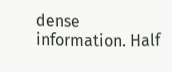dense information. Half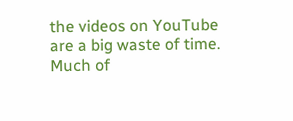the videos on YouTube are a big waste of time. Much of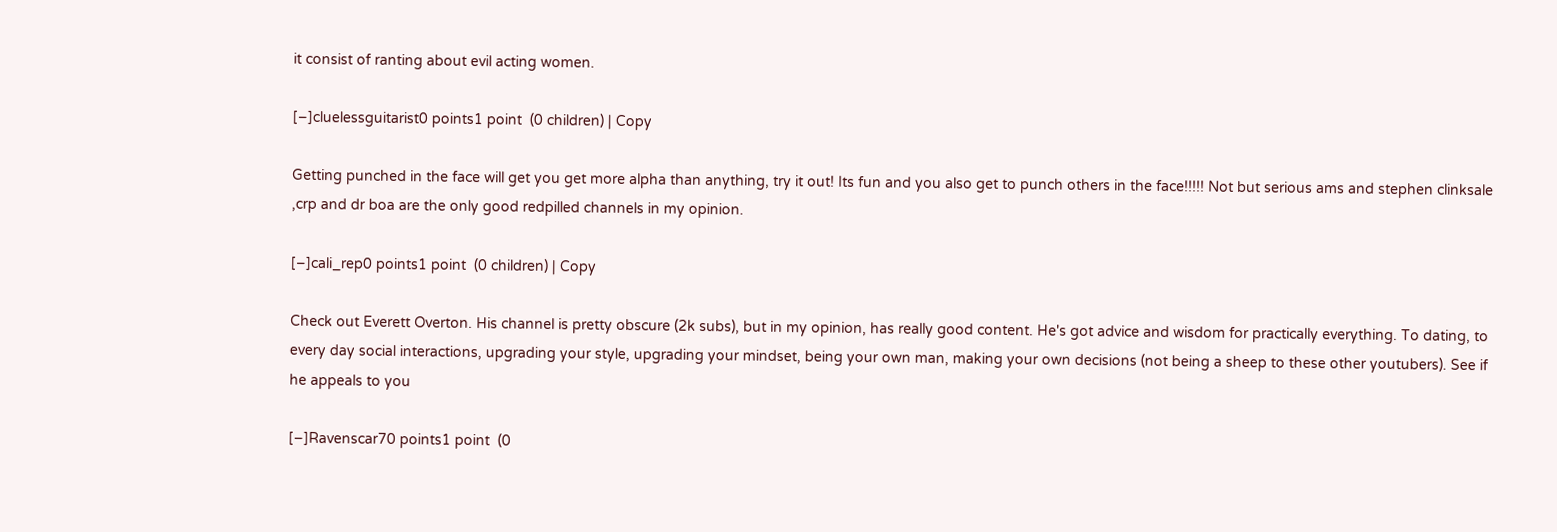it consist of ranting about evil acting women.

[–]cluelessguitarist0 points1 point  (0 children) | Copy

Getting punched in the face will get you get more alpha than anything, try it out! Its fun and you also get to punch others in the face!!!!! Not but serious ams and stephen clinksale ,crp and dr boa are the only good redpilled channels in my opinion.

[–]cali_rep0 points1 point  (0 children) | Copy

Check out Everett Overton. His channel is pretty obscure (2k subs), but in my opinion, has really good content. He's got advice and wisdom for practically everything. To dating, to every day social interactions, upgrading your style, upgrading your mindset, being your own man, making your own decisions (not being a sheep to these other youtubers). See if he appeals to you

[–]Ravenscar70 points1 point  (0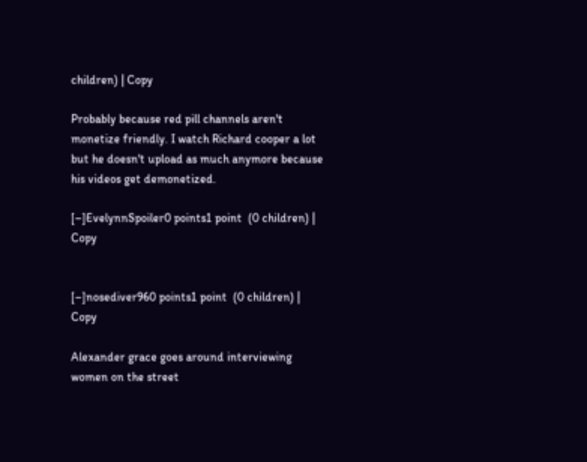children) | Copy

Probably because red pill channels aren't monetize friendly. I watch Richard cooper a lot but he doesn't upload as much anymore because his videos get demonetized.

[–]EvelynnSpoiler0 points1 point  (0 children) | Copy


[–]nosediver960 points1 point  (0 children) | Copy

Alexander grace goes around interviewing women on the street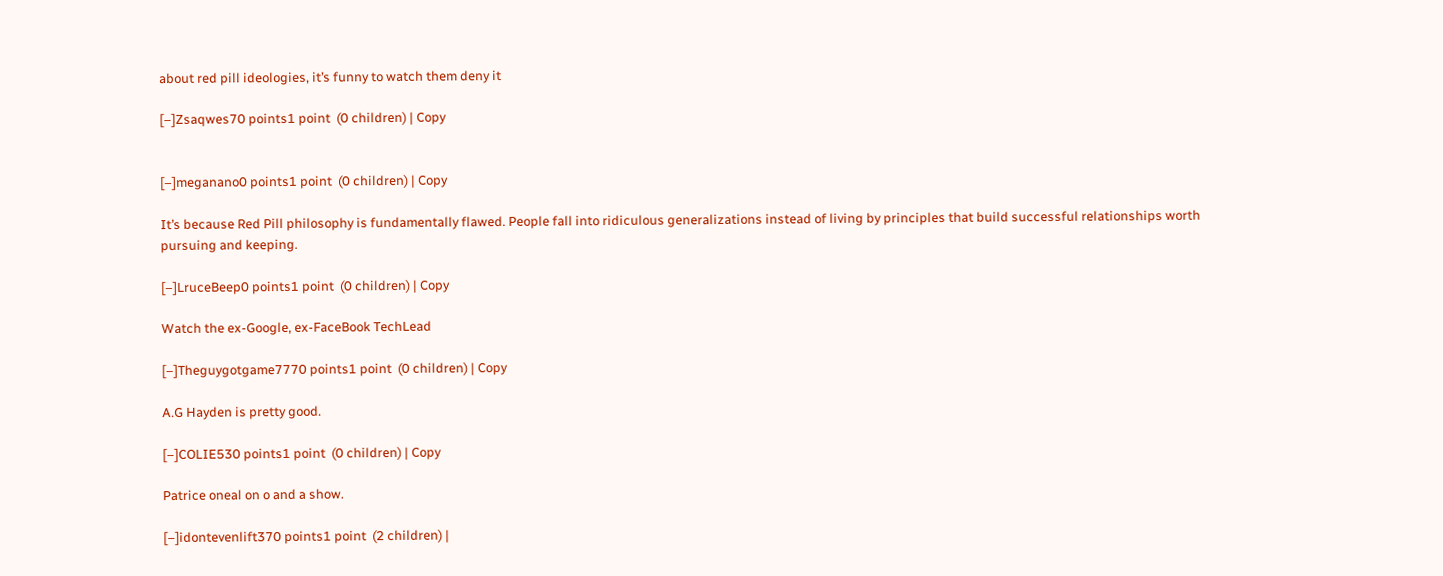about red pill ideologies, it’s funny to watch them deny it

[–]Zsaqwes70 points1 point  (0 children) | Copy


[–]meganano0 points1 point  (0 children) | Copy

It’s because Red Pill philosophy is fundamentally flawed. People fall into ridiculous generalizations instead of living by principles that build successful relationships worth pursuing and keeping.

[–]LruceBeep0 points1 point  (0 children) | Copy

Watch the ex-Google, ex-FaceBook TechLead

[–]Theguygotgame7770 points1 point  (0 children) | Copy

A.G Hayden is pretty good.

[–]COLIE530 points1 point  (0 children) | Copy

Patrice oneal on o and a show.

[–]idontevenlift370 points1 point  (2 children) |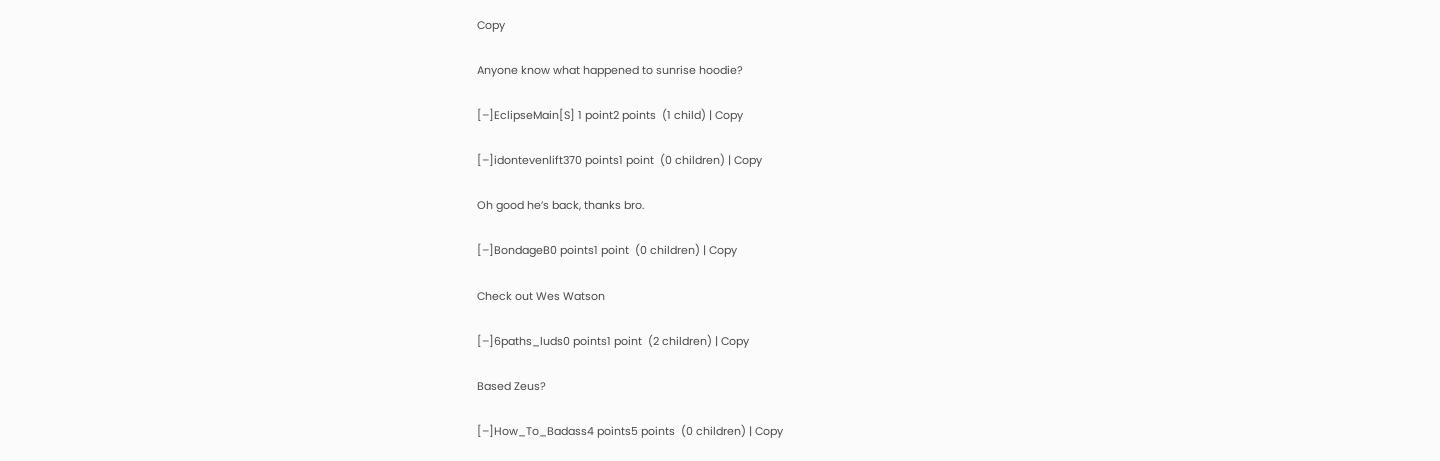Copy

Anyone know what happened to sunrise hoodie?

[–]EclipseMain[S] 1 point2 points  (1 child) | Copy

[–]idontevenlift370 points1 point  (0 children) | Copy

Oh good he’s back, thanks bro.

[–]BondageB0 points1 point  (0 children) | Copy

Check out Wes Watson

[–]6paths_luds0 points1 point  (2 children) | Copy

Based Zeus?

[–]How_To_Badass4 points5 points  (0 children) | Copy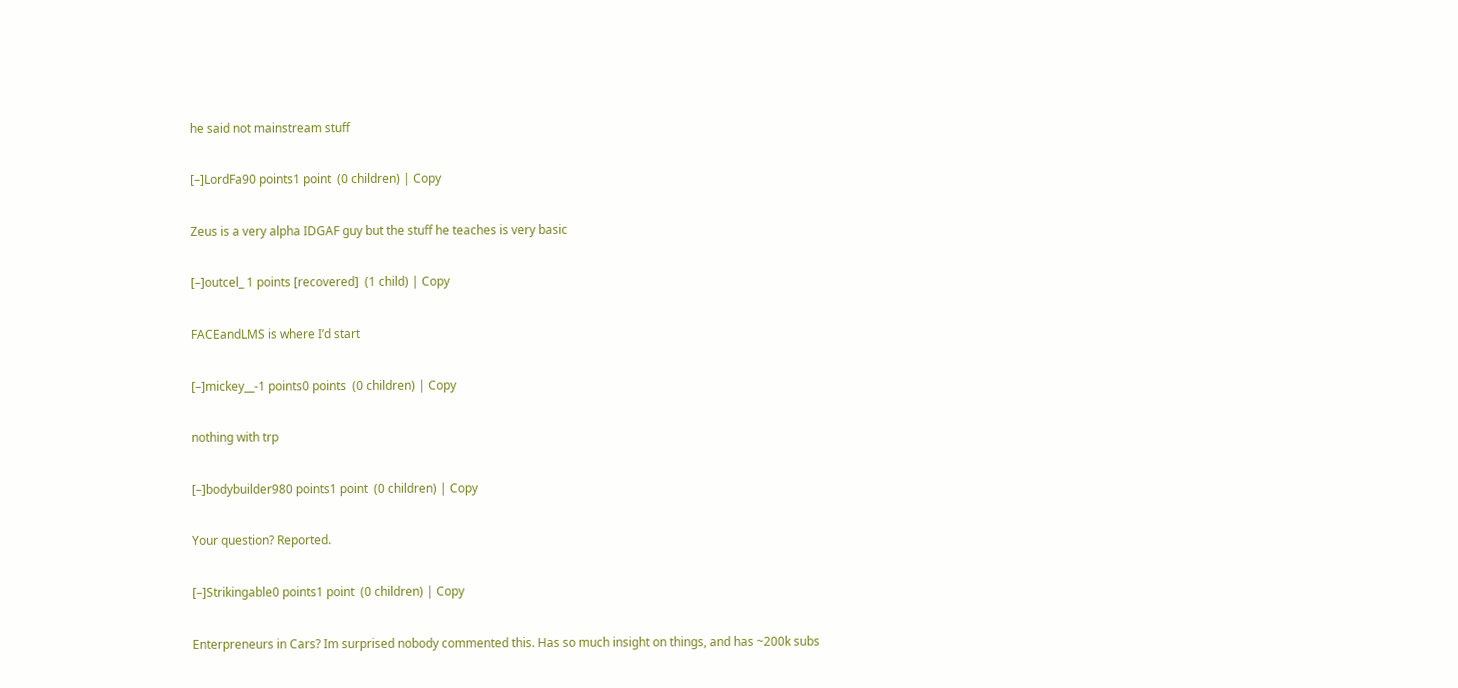he said not mainstream stuff

[–]LordFa90 points1 point  (0 children) | Copy

Zeus is a very alpha IDGAF guy but the stuff he teaches is very basic

[–]outcel_ 1 points [recovered]  (1 child) | Copy

FACEandLMS is where I’d start

[–]mickey__-1 points0 points  (0 children) | Copy

nothing with trp

[–]bodybuilder980 points1 point  (0 children) | Copy

Your question? Reported.

[–]Strikingable0 points1 point  (0 children) | Copy

Enterpreneurs in Cars? Im surprised nobody commented this. Has so much insight on things, and has ~200k subs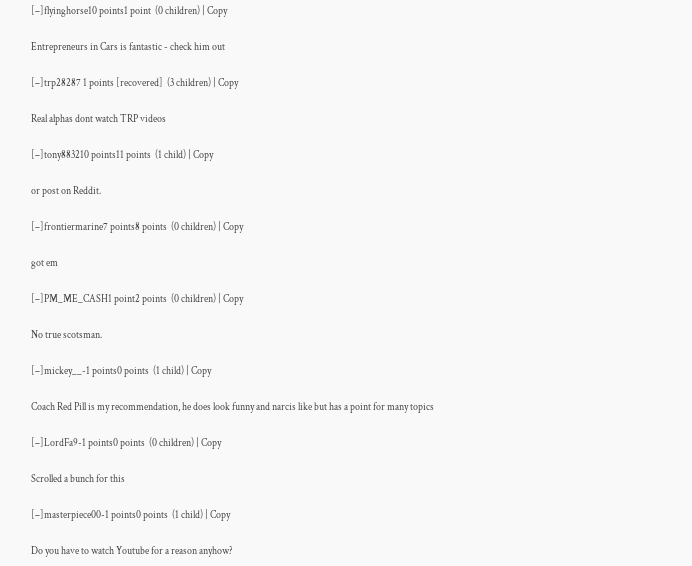[–]flyinghorse10 points1 point  (0 children) | Copy

Entrepreneurs in Cars is fantastic - check him out

[–]trp28287 1 points [recovered]  (3 children) | Copy

Real alphas dont watch TRP videos

[–]tony883210 points11 points  (1 child) | Copy

or post on Reddit.

[–]frontiermarine7 points8 points  (0 children) | Copy

got em

[–]PM_ME_CASH1 point2 points  (0 children) | Copy

No true scotsman.

[–]mickey__-1 points0 points  (1 child) | Copy

Coach Red Pill is my recommendation, he does look funny and narcis like but has a point for many topics

[–]LordFa9-1 points0 points  (0 children) | Copy

Scrolled a bunch for this

[–]masterpiece00-1 points0 points  (1 child) | Copy

Do you have to watch Youtube for a reason anyhow?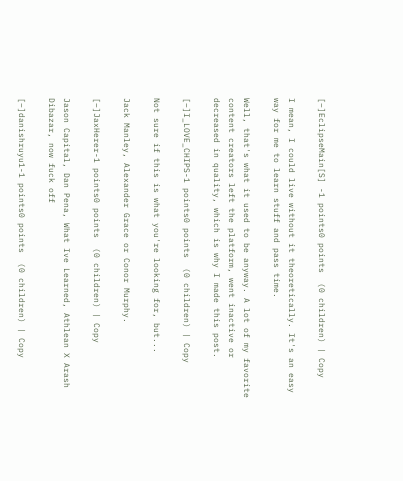[–]EclipseMain[S] -1 points0 points  (0 children) | Copy

I mean, I could live without it theoretically. It's an easy way for me to learn stuff and pass time.

Well, that's what it used to be anyway. A lot of my favorite content creators left the platform, went inactive or decreased in quality, which is why I made this post.

[–]I_LOVE_CHIPS-1 points0 points  (0 children) | Copy

Not sure if this is what you're looking for, but...

Jack Manley, Alexander Grace or Conor Murphy.

[–]JaxHerer-1 points0 points  (0 children) | Copy

Jason Capital, Dan Pena, What Ive Learned, Athlean X Arash Dibazar, now fuck off

[–]danishruyu1-1 points0 points  (0 children) | Copy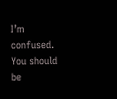I’m confused. You should be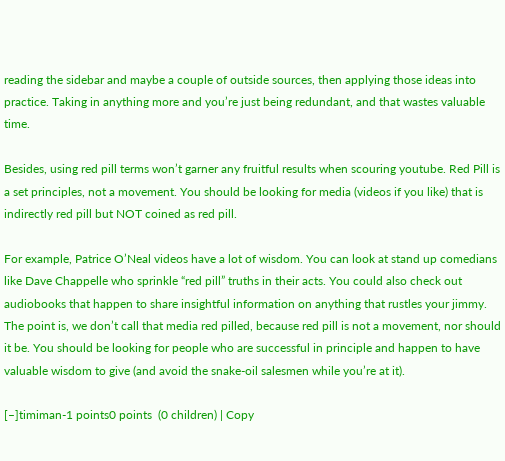reading the sidebar and maybe a couple of outside sources, then applying those ideas into practice. Taking in anything more and you’re just being redundant, and that wastes valuable time.

Besides, using red pill terms won’t garner any fruitful results when scouring youtube. Red Pill is a set principles, not a movement. You should be looking for media (videos if you like) that is indirectly red pill but NOT coined as red pill.

For example, Patrice O’Neal videos have a lot of wisdom. You can look at stand up comedians like Dave Chappelle who sprinkle “red pill” truths in their acts. You could also check out audiobooks that happen to share insightful information on anything that rustles your jimmy. The point is, we don’t call that media red pilled, because red pill is not a movement, nor should it be. You should be looking for people who are successful in principle and happen to have valuable wisdom to give (and avoid the snake-oil salesmen while you’re at it).

[–]timiman-1 points0 points  (0 children) | Copy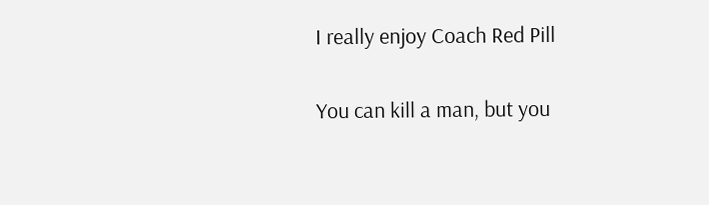I really enjoy Coach Red Pill

You can kill a man, but you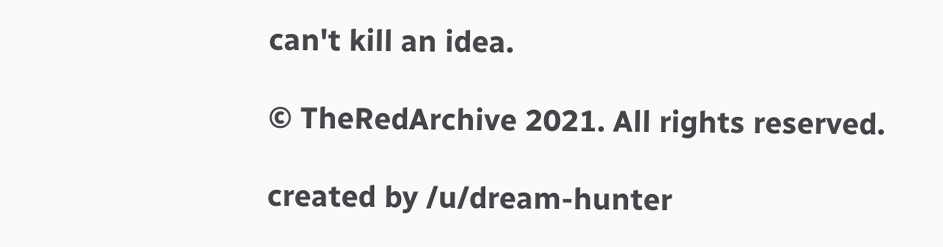can't kill an idea.

© TheRedArchive 2021. All rights reserved.

created by /u/dream-hunter